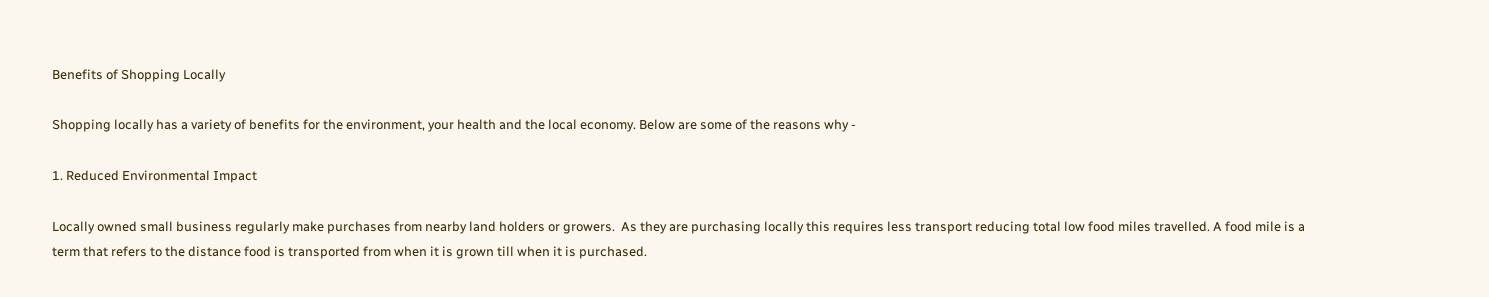Benefits of Shopping Locally

Shopping locally has a variety of benefits for the environment, your health and the local economy. Below are some of the reasons why -

1. Reduced Environmental Impact

Locally owned small business regularly make purchases from nearby land holders or growers.  As they are purchasing locally this requires less transport reducing total low food miles travelled. A food mile is a term that refers to the distance food is transported from when it is grown till when it is purchased.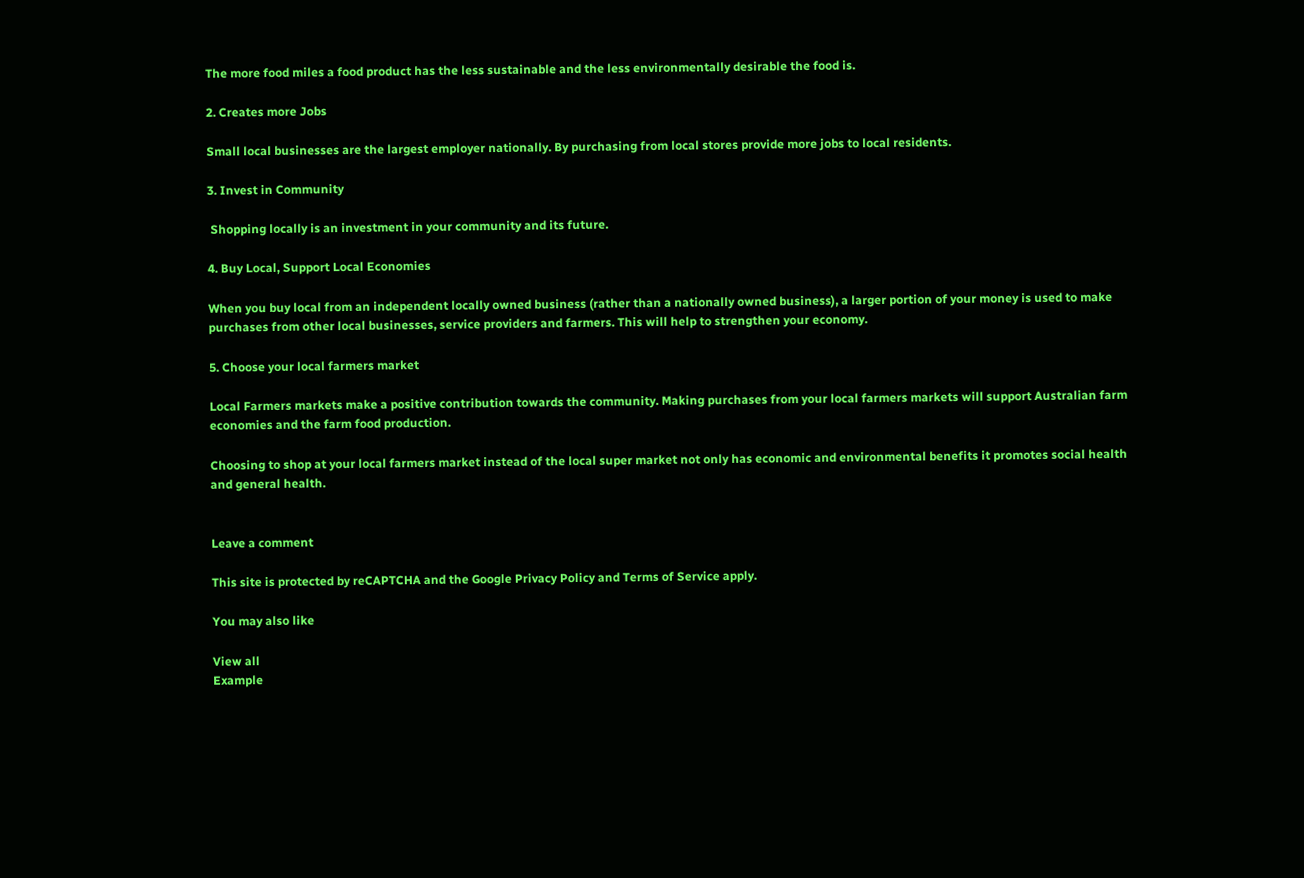The more food miles a food product has the less sustainable and the less environmentally desirable the food is.

2. Creates more Jobs

Small local businesses are the largest employer nationally. By purchasing from local stores provide more jobs to local residents.

3. Invest in Community

 Shopping locally is an investment in your community and its future.

4. Buy Local, Support Local Economies

When you buy local from an independent locally owned business (rather than a nationally owned business), a larger portion of your money is used to make purchases from other local businesses, service providers and farmers. This will help to strengthen your economy.

5. Choose your local farmers market

Local Farmers markets make a positive contribution towards the community. Making purchases from your local farmers markets will support Australian farm economies and the farm food production.

Choosing to shop at your local farmers market instead of the local super market not only has economic and environmental benefits it promotes social health and general health.


Leave a comment

This site is protected by reCAPTCHA and the Google Privacy Policy and Terms of Service apply.

You may also like

View all
Example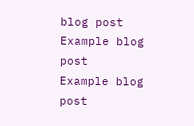blog post
Example blog post
Example blog post